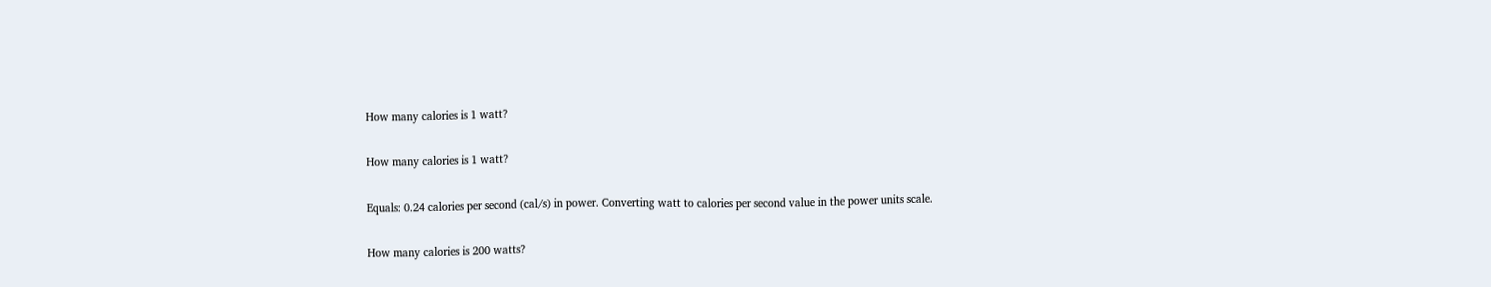How many calories is 1 watt?

How many calories is 1 watt?

Equals: 0.24 calories per second (cal/s) in power. Converting watt to calories per second value in the power units scale.

How many calories is 200 watts?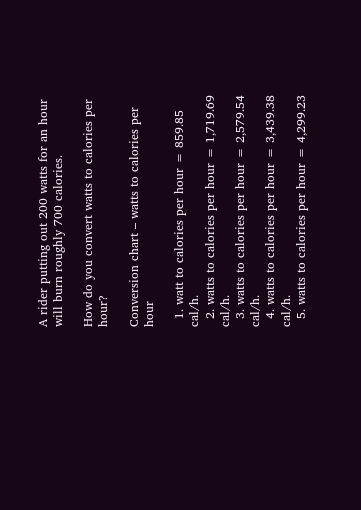A rider putting out 200 watts for an hour will burn roughly 700 calories.

How do you convert watts to calories per hour?

Conversion chart – watts to calories per hour

  1. watt to calories per hour = 859.85 cal/h.
  2. watts to calories per hour = 1,719.69 cal/h.
  3. watts to calories per hour = 2,579.54 cal/h.
  4. watts to calories per hour = 3,439.38 cal/h.
  5. watts to calories per hour = 4,299.23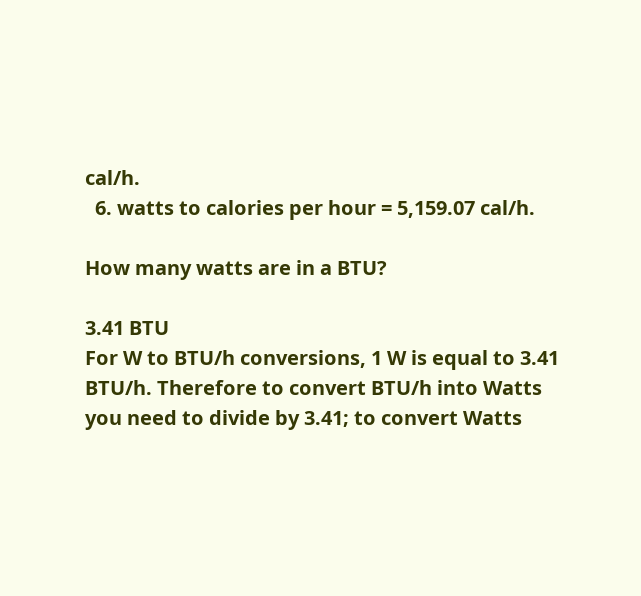cal/h.
  6. watts to calories per hour = 5,159.07 cal/h.

How many watts are in a BTU?

3.41 BTU
For W to BTU/h conversions, 1 W is equal to 3.41 BTU/h. Therefore to convert BTU/h into Watts you need to divide by 3.41; to convert Watts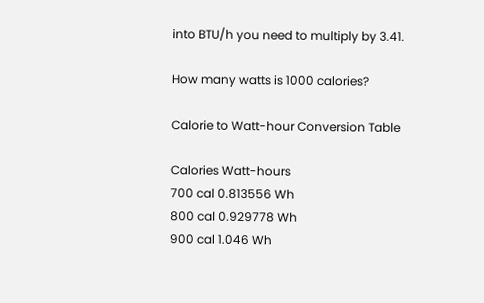into BTU/h you need to multiply by 3.41.

How many watts is 1000 calories?

Calorie to Watt-hour Conversion Table

Calories Watt-hours
700 cal 0.813556 Wh
800 cal 0.929778 Wh
900 cal 1.046 Wh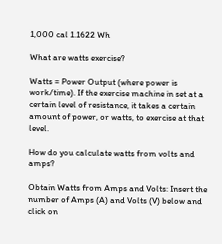1,000 cal 1.1622 Wh

What are watts exercise?

Watts = Power Output (where power is work/time). If the exercise machine in set at a certain level of resistance, it takes a certain amount of power, or watts, to exercise at that level.

How do you calculate watts from volts and amps?

Obtain Watts from Amps and Volts: Insert the number of Amps (A) and Volts (V) below and click on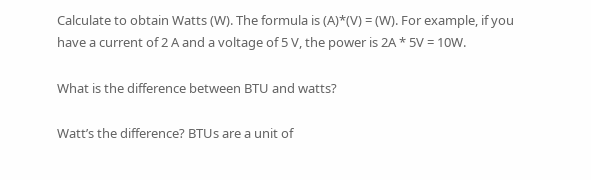Calculate to obtain Watts (W). The formula is (A)*(V) = (W). For example, if you have a current of 2 A and a voltage of 5 V, the power is 2A * 5V = 10W.

What is the difference between BTU and watts?

Watt’s the difference? BTUs are a unit of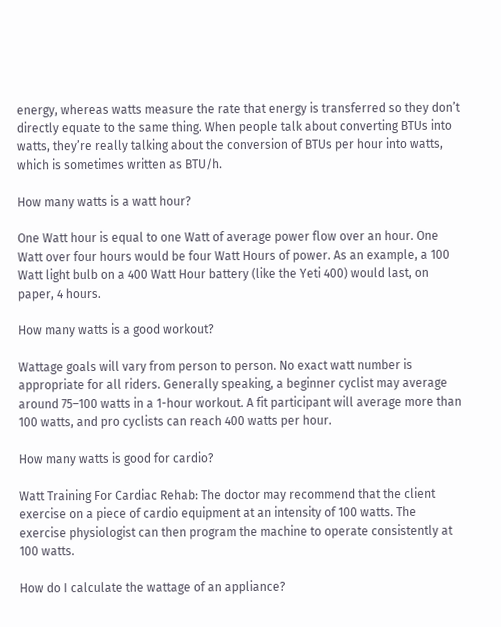energy, whereas watts measure the rate that energy is transferred so they don’t directly equate to the same thing. When people talk about converting BTUs into watts, they’re really talking about the conversion of BTUs per hour into watts, which is sometimes written as BTU/h.

How many watts is a watt hour?

One Watt hour is equal to one Watt of average power flow over an hour. One Watt over four hours would be four Watt Hours of power. As an example, a 100 Watt light bulb on a 400 Watt Hour battery (like the Yeti 400) would last, on paper, 4 hours.

How many watts is a good workout?

Wattage goals will vary from person to person. No exact watt number is appropriate for all riders. Generally speaking, a beginner cyclist may average around 75–100 watts in a 1-hour workout. A fit participant will average more than 100 watts, and pro cyclists can reach 400 watts per hour.

How many watts is good for cardio?

Watt Training For Cardiac Rehab: The doctor may recommend that the client exercise on a piece of cardio equipment at an intensity of 100 watts. The exercise physiologist can then program the machine to operate consistently at 100 watts.

How do I calculate the wattage of an appliance?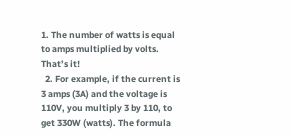1. The number of watts is equal to amps multiplied by volts. That’s it!
  2. For example, if the current is 3 amps (3A) and the voltage is 110V, you multiply 3 by 110, to get 330W (watts). The formula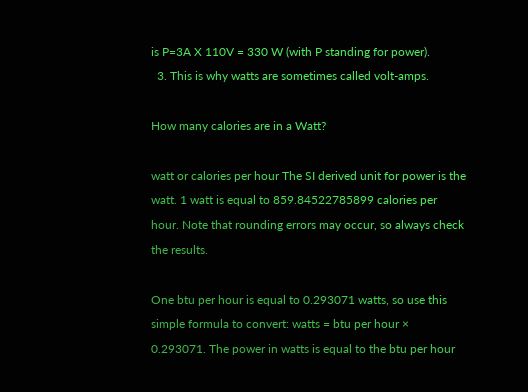is P=3A X 110V = 330 W (with P standing for power).
  3. This is why watts are sometimes called volt-amps.

How many calories are in a Watt?

watt or calories per hour The SI derived unit for power is the watt. 1 watt is equal to 859.84522785899 calories per hour. Note that rounding errors may occur, so always check the results.

One btu per hour is equal to 0.293071 watts, so use this simple formula to convert: watts = btu per hour × 0.293071. The power in watts is equal to the btu per hour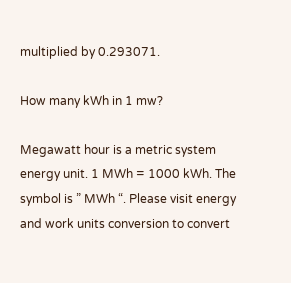multiplied by 0.293071.

How many kWh in 1 mw?

Megawatt hour is a metric system energy unit. 1 MWh = 1000 kWh. The symbol is ” MWh “. Please visit energy and work units conversion to convert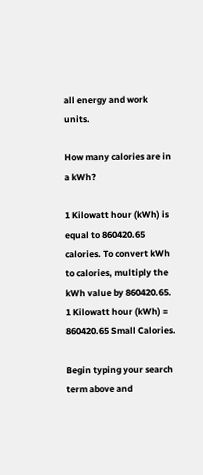all energy and work units.

How many calories are in a kWh?

1 Kilowatt hour (kWh) is equal to 860420.65 calories. To convert kWh to calories, multiply the kWh value by 860420.65. 1 Kilowatt hour (kWh) = 860420.65 Small Calories.

Begin typing your search term above and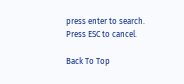press enter to search. Press ESC to cancel.

Back To Top